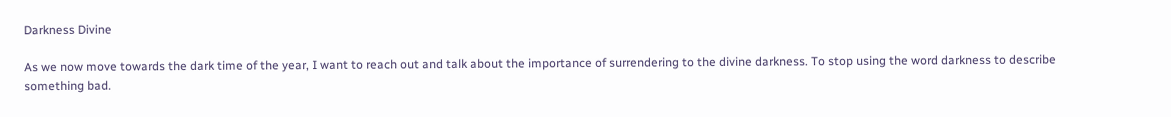Darkness Divine

As we now move towards the dark time of the year, I want to reach out and talk about the importance of surrendering to the divine darkness. To stop using the word darkness to describe something bad.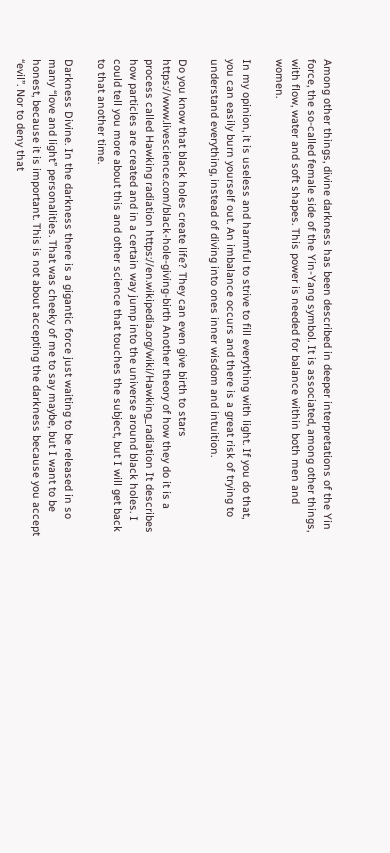Among other things, divine darkness has been described in deeper interpretations of the Yin force, the so-called female side of the Yin-Yang symbol. It is associated, among other things, with flow, water and soft shapes. This power is needed for balance within both men and women.

In my opinion, it is useless and harmful to strive to fill everything with light. If you do that, you can easily burn yourself out. An imbalance occurs and there is a great risk of trying to understand everything, instead of diving into ones inner wisdom and intuition.

Do you know that black holes create life? They can even give birth to stars https://www.livescience.com/black-hole-giving-birth Another theory of how they do it is a process called Hawking radiation https://en.wikipedia.org/wiki/Hawking_radiation It describes how particles are created and in a certain way jump into the universe around black holes. I could tell you more about this and other science that touches the subject, but I will get back to that another time.

Darkness Divine. In the darkness there is a gigantic force just waiting to be released in so many “love and light” personalities. That was cheeky of me to say maybe, but I want to be honest, because it is important. This is not about accepting the darkness because you accept “evil”. Nor to deny that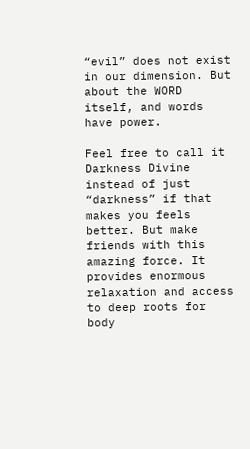“evil” does not exist in our dimension. But about the WORD itself, and words have power.

Feel free to call it Darkness Divine instead of just “darkness” if that makes you feels better. But make friends with this amazing force. It provides enormous relaxation and access to deep roots for body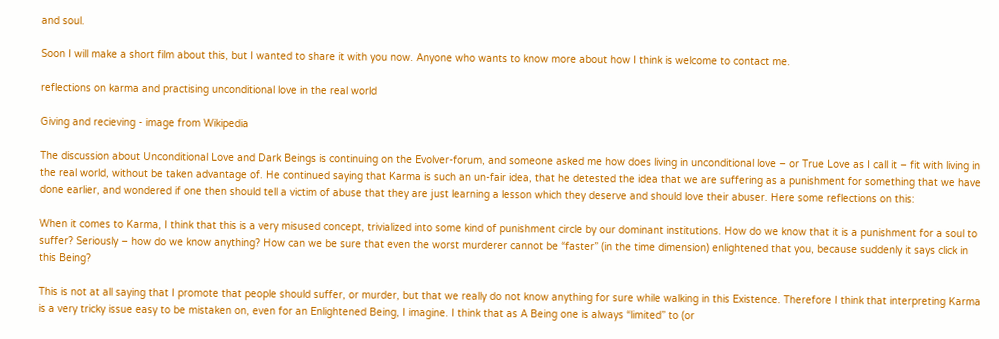and soul.

Soon I will make a short film about this, but I wanted to share it with you now. Anyone who wants to know more about how I think is welcome to contact me.

reflections on karma and practising unconditional love in the real world

Giving and recieving - image from Wikipedia

The discussion about Unconditional Love and Dark Beings is continuing on the Evolver-forum, and someone asked me how does living in unconditional love – or True Love as I call it – fit with living in the real world, without be taken advantage of. He continued saying that Karma is such an un-fair idea, that he detested the idea that we are suffering as a punishment for something that we have done earlier, and wondered if one then should tell a victim of abuse that they are just learning a lesson which they deserve and should love their abuser. Here some reflections on this:

When it comes to Karma, I think that this is a very misused concept, trivialized into some kind of punishment circle by our dominant institutions. How do we know that it is a punishment for a soul to suffer? Seriously – how do we know anything? How can we be sure that even the worst murderer cannot be “faster” (in the time dimension) enlightened that you, because suddenly it says click in this Being?

This is not at all saying that I promote that people should suffer, or murder, but that we really do not know anything for sure while walking in this Existence. Therefore I think that interpreting Karma is a very tricky issue easy to be mistaken on, even for an Enlightened Being, I imagine. I think that as A Being one is always “limited” to (or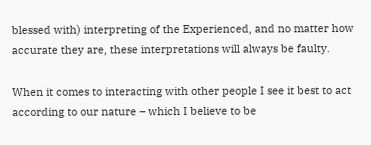blessed with) interpreting of the Experienced, and no matter how accurate they are, these interpretations will always be faulty.

When it comes to interacting with other people I see it best to act according to our nature – which I believe to be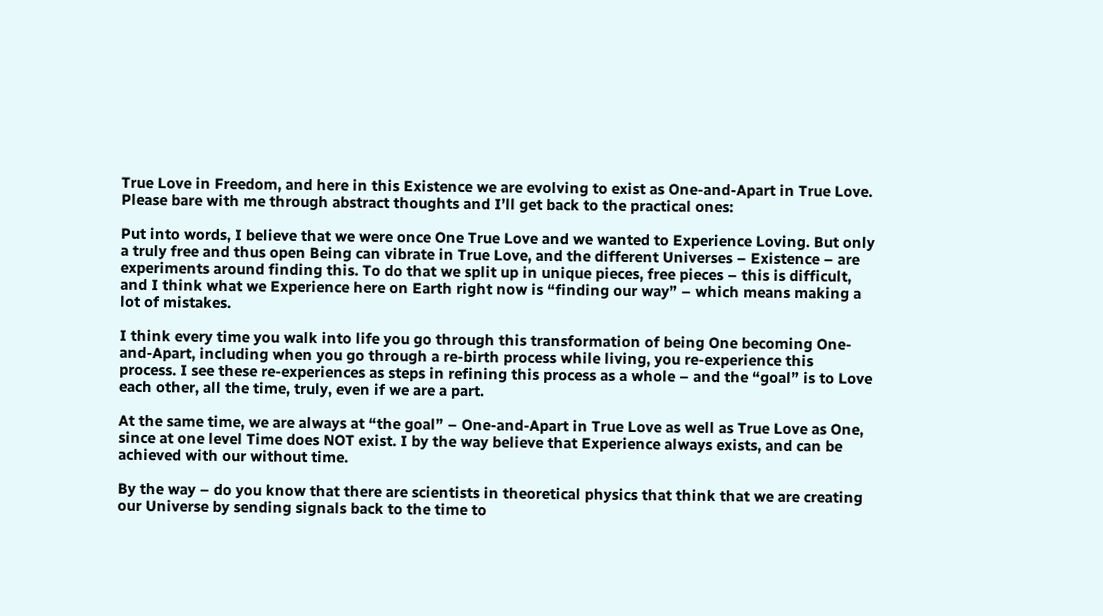True Love in Freedom, and here in this Existence we are evolving to exist as One-and-Apart in True Love. Please bare with me through abstract thoughts and I’ll get back to the practical ones:

Put into words, I believe that we were once One True Love and we wanted to Experience Loving. But only a truly free and thus open Being can vibrate in True Love, and the different Universes – Existence – are experiments around finding this. To do that we split up in unique pieces, free pieces – this is difficult, and I think what we Experience here on Earth right now is “finding our way” – which means making a lot of mistakes.

I think every time you walk into life you go through this transformation of being One becoming One-and-Apart, including when you go through a re-birth process while living, you re-experience this process. I see these re-experiences as steps in refining this process as a whole – and the “goal” is to Love each other, all the time, truly, even if we are a part.

At the same time, we are always at “the goal” – One-and-Apart in True Love as well as True Love as One, since at one level Time does NOT exist. I by the way believe that Experience always exists, and can be achieved with our without time.

By the way – do you know that there are scientists in theoretical physics that think that we are creating our Universe by sending signals back to the time to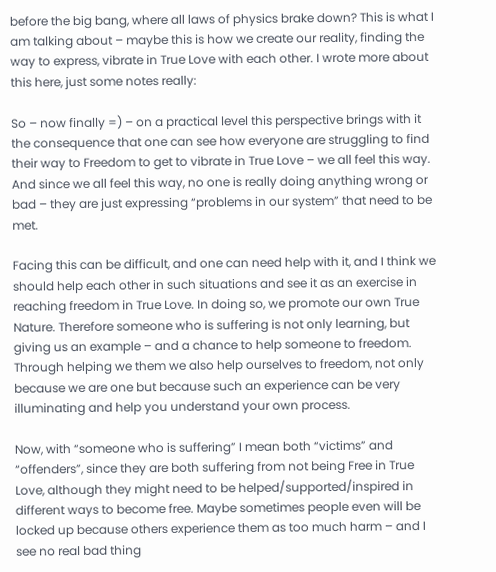before the big bang, where all laws of physics brake down? This is what I am talking about – maybe this is how we create our reality, finding the way to express, vibrate in True Love with each other. I wrote more about this here, just some notes really:

So – now finally =) – on a practical level this perspective brings with it the consequence that one can see how everyone are struggling to find their way to Freedom to get to vibrate in True Love – we all feel this way. And since we all feel this way, no one is really doing anything wrong or bad – they are just expressing “problems in our system” that need to be met.

Facing this can be difficult, and one can need help with it, and I think we should help each other in such situations and see it as an exercise in reaching freedom in True Love. In doing so, we promote our own True Nature. Therefore someone who is suffering is not only learning, but giving us an example – and a chance to help someone to freedom. Through helping we them we also help ourselves to freedom, not only because we are one but because such an experience can be very illuminating and help you understand your own process.

Now, with “someone who is suffering” I mean both “victims” and “offenders”, since they are both suffering from not being Free in True Love, although they might need to be helped/supported/inspired in different ways to become free. Maybe sometimes people even will be locked up because others experience them as too much harm – and I see no real bad thing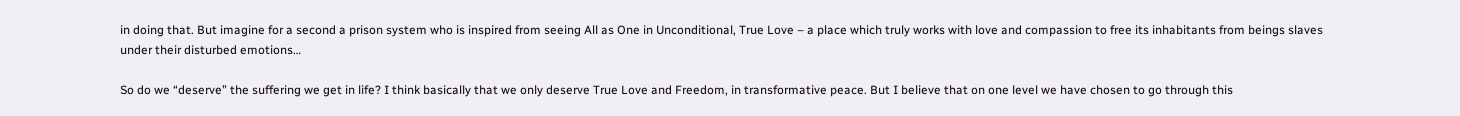in doing that. But imagine for a second a prison system who is inspired from seeing All as One in Unconditional, True Love – a place which truly works with love and compassion to free its inhabitants from beings slaves under their disturbed emotions…

So do we “deserve” the suffering we get in life? I think basically that we only deserve True Love and Freedom, in transformative peace. But I believe that on one level we have chosen to go through this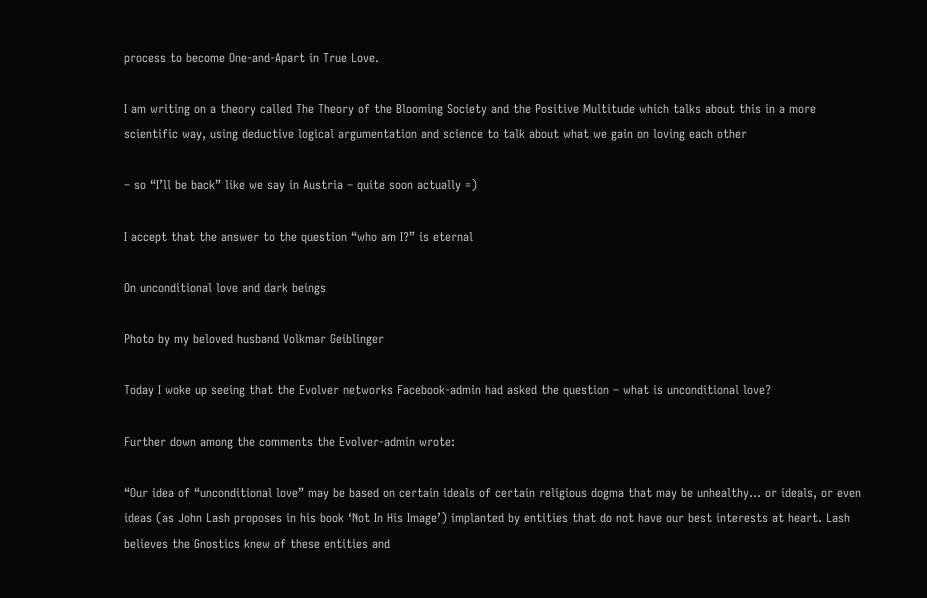process to become One-and-Apart in True Love.

I am writing on a theory called The Theory of the Blooming Society and the Positive Multitude which talks about this in a more scientific way, using deductive logical argumentation and science to talk about what we gain on loving each other

– so “I’ll be back” like we say in Austria – quite soon actually =)

I accept that the answer to the question “who am I?” is eternal

On unconditional love and dark beings

Photo by my beloved husband Volkmar Geiblinger

Today I woke up seeing that the Evolver networks Facebook-admin had asked the question – what is unconditional love?

Further down among the comments the Evolver-admin wrote:

“Our idea of “unconditional love” may be based on certain ideals of certain religious dogma that may be unhealthy… or ideals, or even ideas (as John Lash proposes in his book ‘Not In His Image’) implanted by entities that do not have our best interests at heart. Lash believes the Gnostics knew of these entities and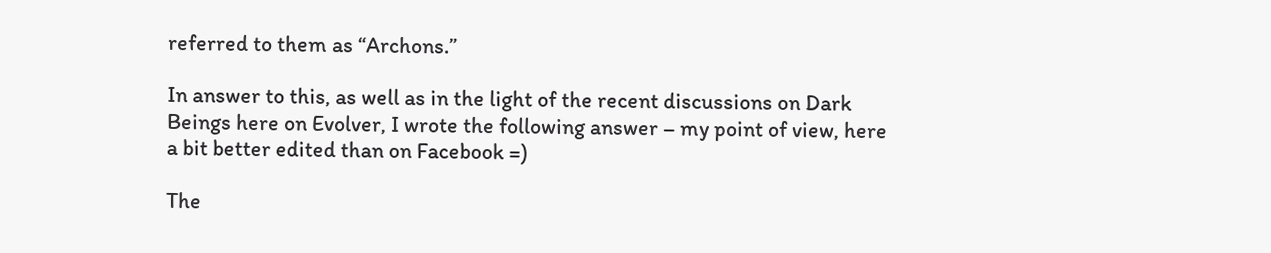referred to them as “Archons.”

In answer to this, as well as in the light of the recent discussions on Dark Beings here on Evolver, I wrote the following answer – my point of view, here a bit better edited than on Facebook =)

The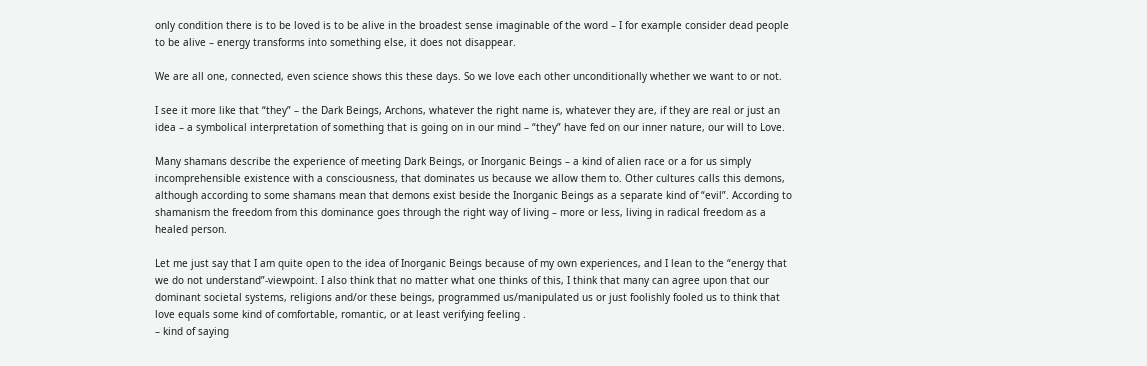only condition there is to be loved is to be alive in the broadest sense imaginable of the word – I for example consider dead people to be alive – energy transforms into something else, it does not disappear.

We are all one, connected, even science shows this these days. So we love each other unconditionally whether we want to or not.

I see it more like that “they” – the Dark Beings, Archons, whatever the right name is, whatever they are, if they are real or just an idea – a symbolical interpretation of something that is going on in our mind – “they” have fed on our inner nature, our will to Love.

Many shamans describe the experience of meeting Dark Beings, or Inorganic Beings – a kind of alien race or a for us simply incomprehensible existence with a consciousness, that dominates us because we allow them to. Other cultures calls this demons, although according to some shamans mean that demons exist beside the Inorganic Beings as a separate kind of “evil”. According to shamanism the freedom from this dominance goes through the right way of living – more or less, living in radical freedom as a healed person.

Let me just say that I am quite open to the idea of Inorganic Beings because of my own experiences, and I lean to the “energy that we do not understand”-viewpoint. I also think that no matter what one thinks of this, I think that many can agree upon that our dominant societal systems, religions and/or these beings, programmed us/manipulated us or just foolishly fooled us to think that love equals some kind of comfortable, romantic, or at least verifying feeling .
– kind of saying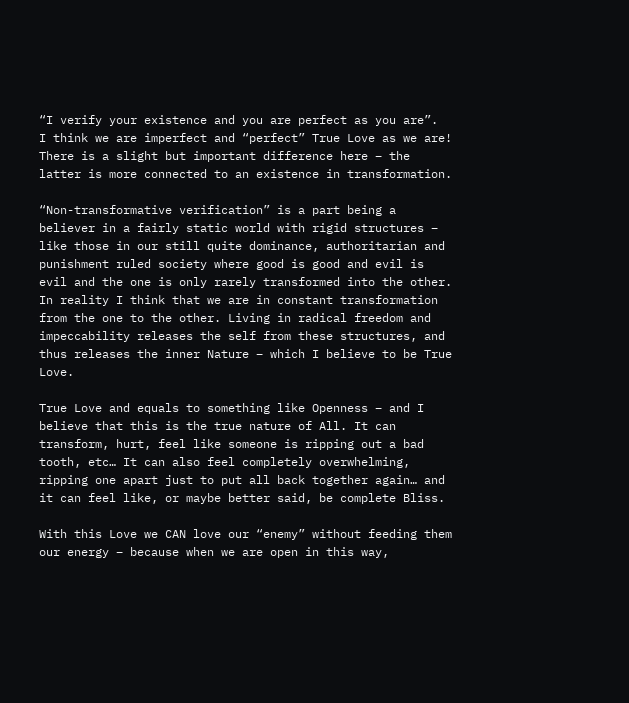“I verify your existence and you are perfect as you are”.  I think we are imperfect and “perfect” True Love as we are! There is a slight but important difference here – the latter is more connected to an existence in transformation.

“Non-transformative verification” is a part being a believer in a fairly static world with rigid structures – like those in our still quite dominance, authoritarian and punishment ruled society where good is good and evil is evil and the one is only rarely transformed into the other. In reality I think that we are in constant transformation from the one to the other. Living in radical freedom and impeccability releases the self from these structures, and thus releases the inner Nature – which I believe to be True Love.

True Love and equals to something like Openness – and I believe that this is the true nature of All. It can transform, hurt, feel like someone is ripping out a bad tooth, etc… It can also feel completely overwhelming, ripping one apart just to put all back together again… and it can feel like, or maybe better said, be complete Bliss.

With this Love we CAN love our “enemy” without feeding them our energy – because when we are open in this way,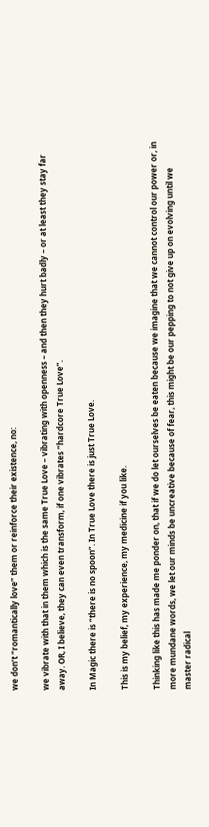we don’t “romantically love” them or reinforce their existence, no:

we vibrate with that in them which is the same True Love – vibrating with openness – and then they hurt badly – or at least they stay far away. OR, I believe, they can even transform, if one vibrates “hardcore True Love”.

In Magic there is “there is no spoon”. In True Love there is just True Love.

This is my belief, my experience, my medicine if you like.

Thinking like this has made me ponder on, that if we do let ourselves be eaten because we imagine that we cannot control our power or, in more mundane words, we let our minds be uncreative because of fear, this might be our pepping to not give up on evolving until we master radical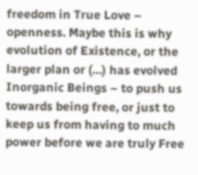freedom in True Love – openness. Maybe this is why evolution of Existence, or the larger plan or (…) has evolved Inorganic Beings – to push us towards being free, or just to keep us from having to much power before we are truly Free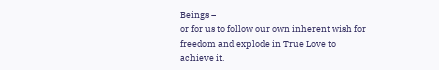Beings –
or for us to follow our own inherent wish for freedom and explode in True Love to achieve it.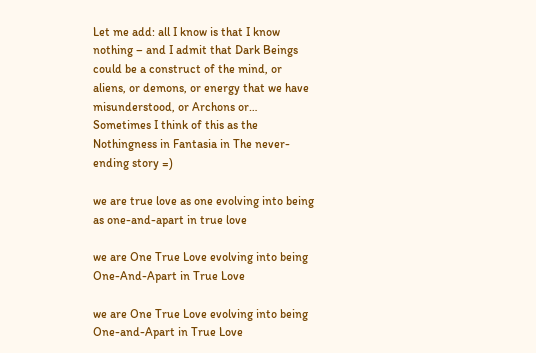Let me add: all I know is that I know nothing – and I admit that Dark Beings could be a construct of the mind, or aliens, or demons, or energy that we have misunderstood, or Archons or…  Sometimes I think of this as the Nothingness in Fantasia in The never-ending story =)

we are true love as one evolving into being as one-and-apart in true love

we are One True Love evolving into being One-And-Apart in True Love

we are One True Love evolving into being One-and-Apart in True Love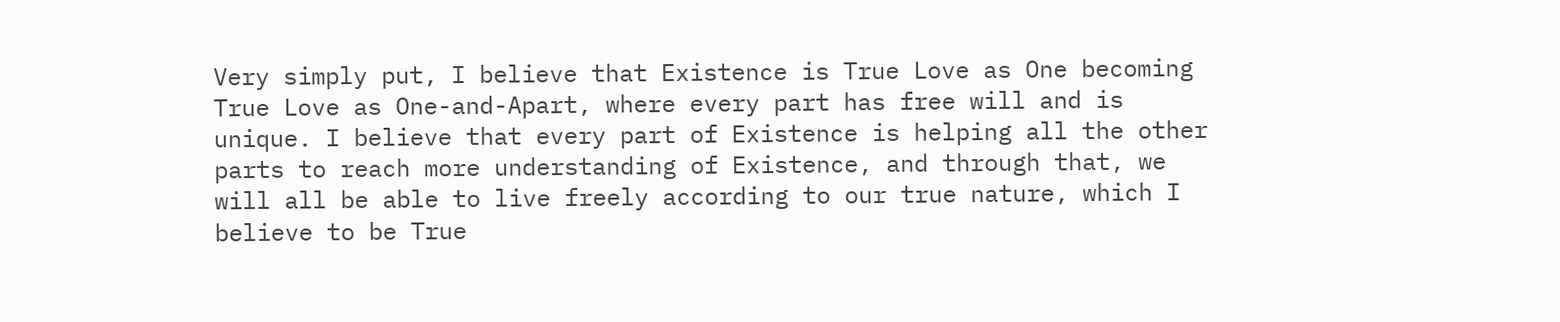Very simply put, I believe that Existence is True Love as One becoming True Love as One-and-Apart, where every part has free will and is unique. I believe that every part of Existence is helping all the other parts to reach more understanding of Existence, and through that, we will all be able to live freely according to our true nature, which I believe to be True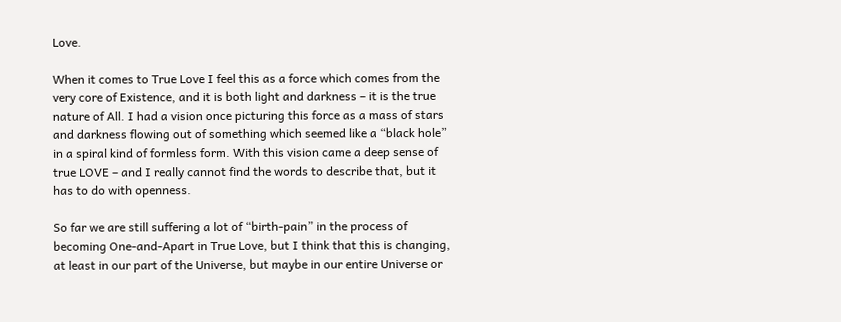Love.

When it comes to True Love I feel this as a force which comes from the very core of Existence, and it is both light and darkness – it is the true nature of All. I had a vision once picturing this force as a mass of stars and darkness flowing out of something which seemed like a “black hole” in a spiral kind of formless form. With this vision came a deep sense of true LOVE – and I really cannot find the words to describe that, but it has to do with openness.

So far we are still suffering a lot of “birth-pain” in the process of becoming One-and-Apart in True Love, but I think that this is changing, at least in our part of the Universe, but maybe in our entire Universe or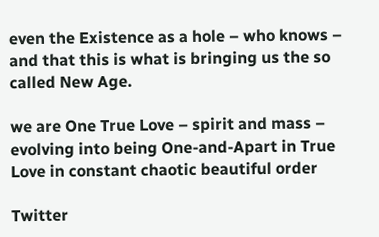even the Existence as a hole – who knows – and that this is what is bringing us the so called New Age.

we are One True Love – spirit and mass – evolving into being One-and-Apart in True Love in constant chaotic beautiful order

Twitter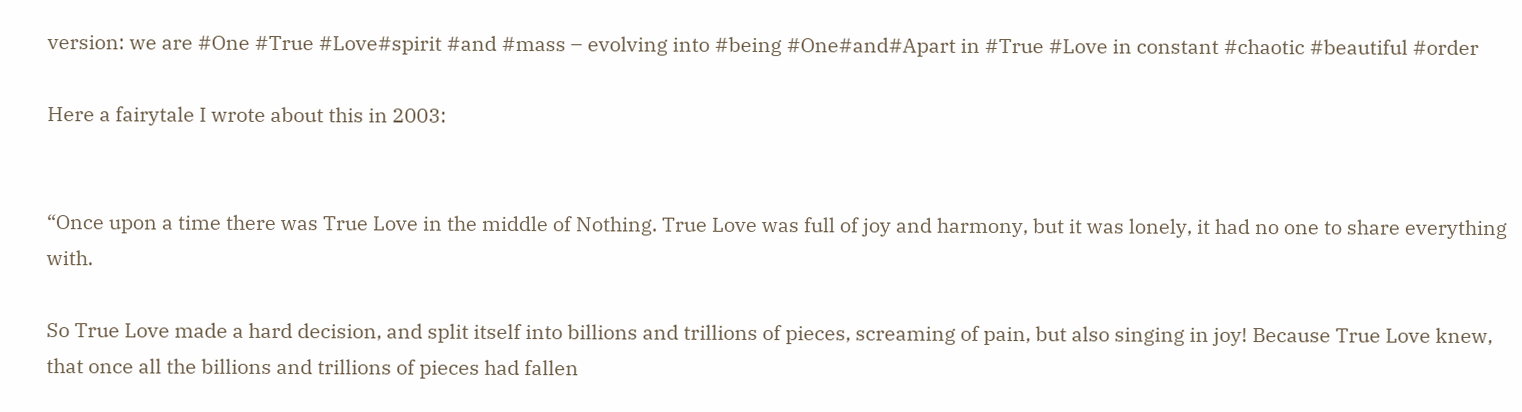version: we are #One #True #Love#spirit #and #mass – evolving into #being #One#and#Apart in #True #Love in constant #chaotic #beautiful #order

Here a fairytale I wrote about this in 2003:


“Once upon a time there was True Love in the middle of Nothing. True Love was full of joy and harmony, but it was lonely, it had no one to share everything with.

So True Love made a hard decision, and split itself into billions and trillions of pieces, screaming of pain, but also singing in joy! Because True Love knew, that once all the billions and trillions of pieces had fallen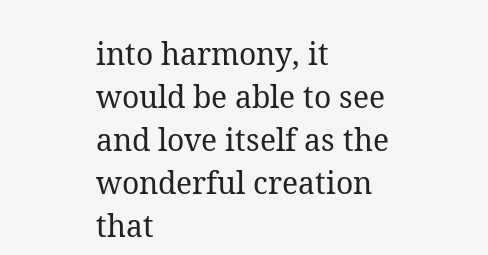into harmony, it would be able to see and love itself as the wonderful creation that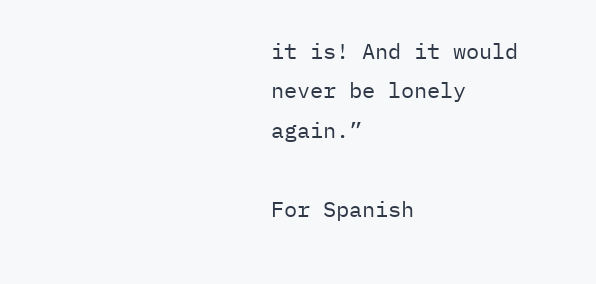it is! And it would never be lonely again.”

For Spanish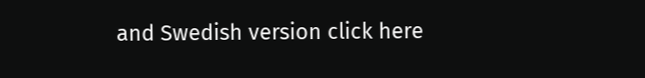and Swedish version click here